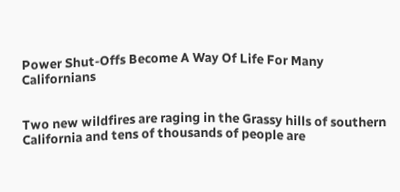Power Shut-Offs Become A Way Of Life For Many Californians


Two new wildfires are raging in the Grassy hills of southern California and tens of thousands of people are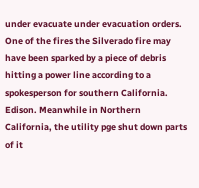under evacuate under evacuation orders. One of the fires the Silverado fire may have been sparked by a piece of debris hitting a power line according to a spokesperson for southern California. Edison. Meanwhile in Northern California, the utility pge shut down parts of it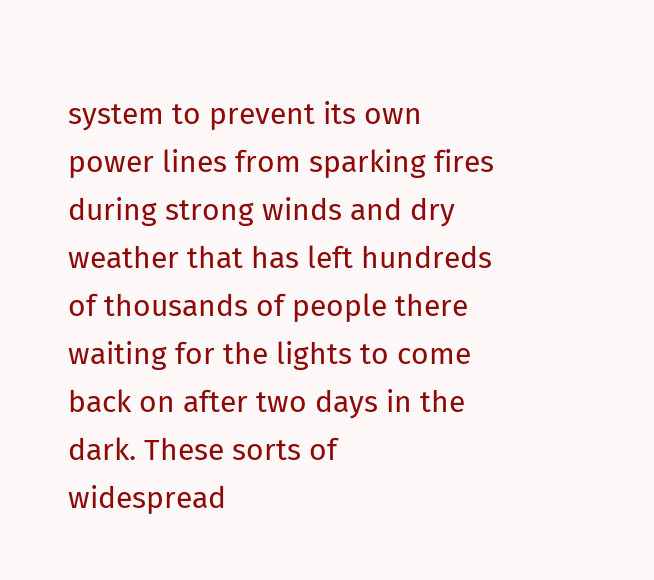system to prevent its own power lines from sparking fires during strong winds and dry weather that has left hundreds of thousands of people there waiting for the lights to come back on after two days in the dark. These sorts of widespread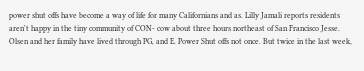power shut offs have become a way of life for many Californians and as. Lilly Jamali reports residents aren't happy in the tiny community of CON- cow about three hours northeast of San Francisco Jesse. Olsen and her family have lived through PG, and E. Power Shut offs not once. But twice in the last week,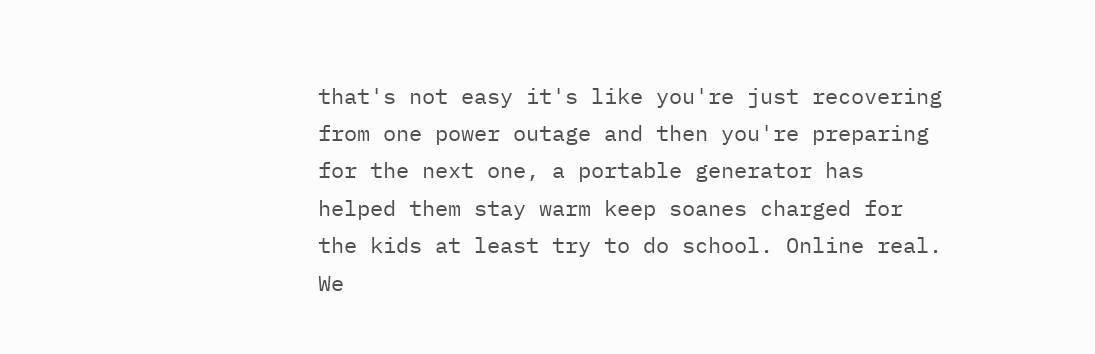that's not easy it's like you're just recovering from one power outage and then you're preparing for the next one, a portable generator has helped them stay warm keep soanes charged for the kids at least try to do school. Online real. We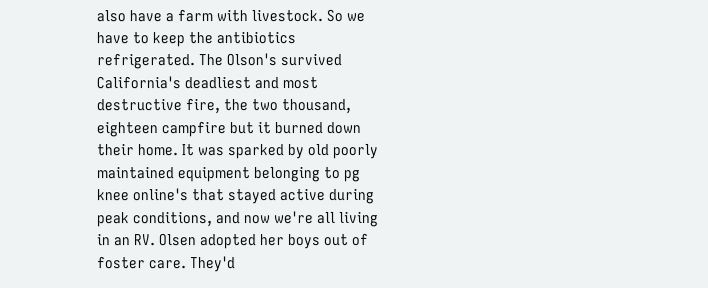also have a farm with livestock. So we have to keep the antibiotics refrigerated. The Olson's survived California's deadliest and most destructive fire, the two thousand, eighteen campfire but it burned down their home. It was sparked by old poorly maintained equipment belonging to pg knee online's that stayed active during peak conditions, and now we're all living in an RV. Olsen adopted her boys out of foster care. They'd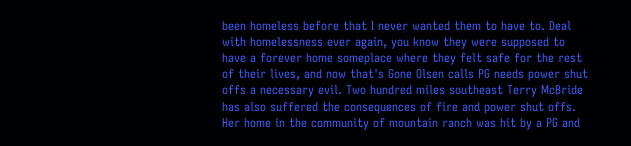been homeless before that I never wanted them to have to. Deal with homelessness ever again, you know they were supposed to have a forever home someplace where they felt safe for the rest of their lives, and now that's Gone Olsen calls PG needs power shut offs a necessary evil. Two hundred miles southeast Terry McBride has also suffered the consequences of fire and power shut offs. Her home in the community of mountain ranch was hit by a PG and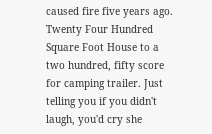caused fire five years ago. Twenty Four Hundred Square Foot House to a two hundred, fifty score for camping trailer. Just telling you if you didn't laugh, you'd cry she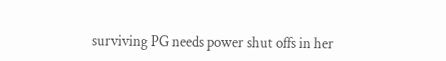surviving PG needs power shut offs in her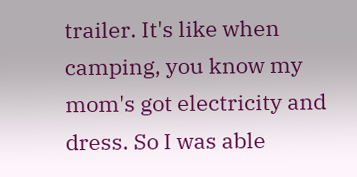trailer. It's like when camping, you know my mom's got electricity and dress. So I was able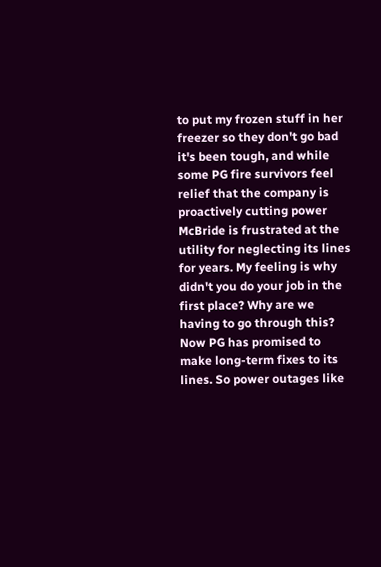to put my frozen stuff in her freezer so they don't go bad it's been tough, and while some PG fire survivors feel relief that the company is proactively cutting power McBride is frustrated at the utility for neglecting its lines for years. My feeling is why didn't you do your job in the first place? Why are we having to go through this? Now PG has promised to make long-term fixes to its lines. So power outages like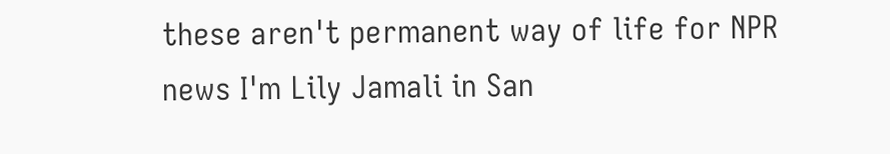these aren't permanent way of life for NPR news I'm Lily Jamali in San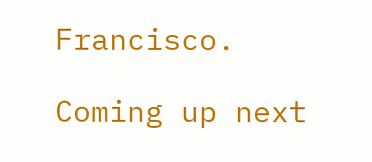Francisco.

Coming up next